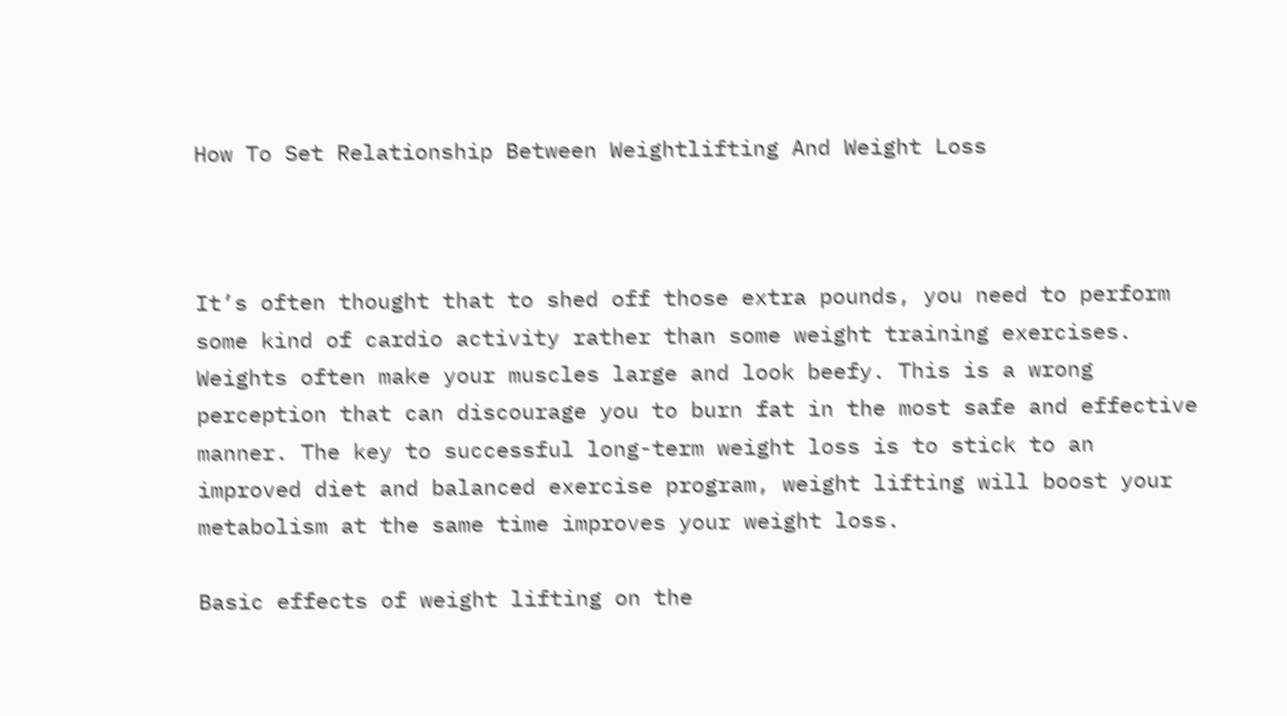How To Set Relationship Between Weightlifting And Weight Loss



It’s often thought that to shed off those extra pounds, you need to perform some kind of cardio activity rather than some weight training exercises. Weights often make your muscles large and look beefy. This is a wrong perception that can discourage you to burn fat in the most safe and effective manner. The key to successful long-term weight loss is to stick to an improved diet and balanced exercise program, weight lifting will boost your metabolism at the same time improves your weight loss.

Basic effects of weight lifting on the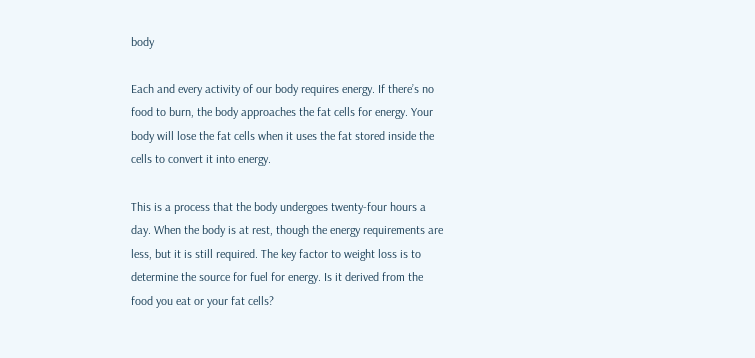body

Each and every activity of our body requires energy. If there’s no food to burn, the body approaches the fat cells for energy. Your body will lose the fat cells when it uses the fat stored inside the cells to convert it into energy.

This is a process that the body undergoes twenty-four hours a day. When the body is at rest, though the energy requirements are less, but it is still required. The key factor to weight loss is to determine the source for fuel for energy. Is it derived from the food you eat or your fat cells?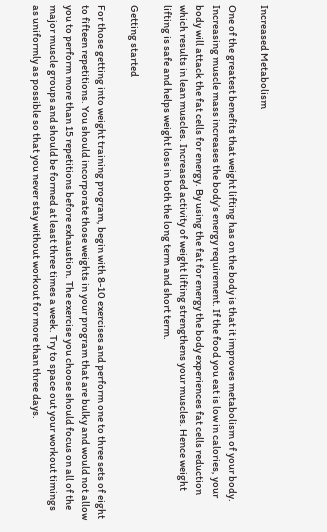Increased Metabolism

One of the greatest benefits that weight lifting has on the body is that it improves metabolism of your body. Increasing muscle mass increases the body’s energy requirement. If the food you eat is low in calories, your body will attack the fat cells for energy. By using the fat for energy the body experiences fat cells reduction which results in lean muscles. Increased activity of weight lifting strengthens your muscles. Hence weight lifting is safe and helps weight loss in both the long term and short term.

Getting started

For those getting into weight training program, begin with 8-10 exercises and perform one to three sets of eight to fifteen repetitions. You should incorporate those weights in your program that are bulky and would not allow you to perform more than 15 repetitions before exhaustion. The exercise you choose should focus on all of the major muscle groups and should be formed at least three times a week. Try to space out your workout timings as uniformly as possible so that you never stay without workout for more than three days.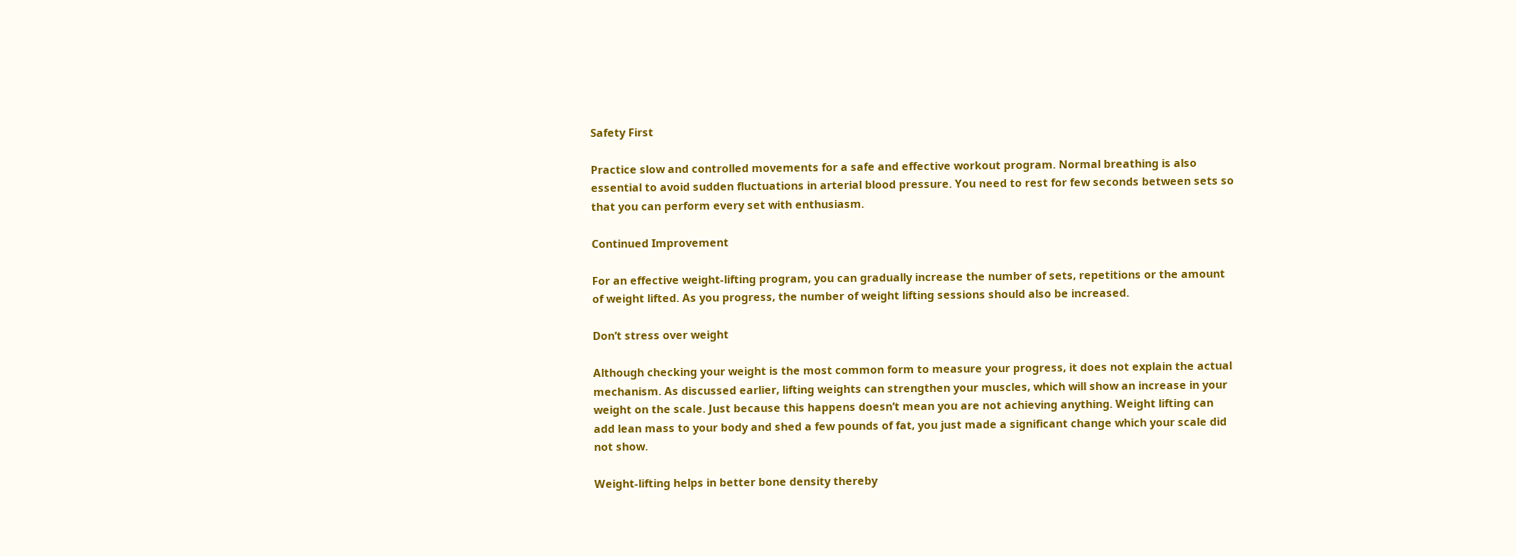Safety First

Practice slow and controlled movements for a safe and effective workout program. Normal breathing is also essential to avoid sudden fluctuations in arterial blood pressure. You need to rest for few seconds between sets so that you can perform every set with enthusiasm.

Continued Improvement

For an effective weight-lifting program, you can gradually increase the number of sets, repetitions or the amount of weight lifted. As you progress, the number of weight lifting sessions should also be increased.

Don’t stress over weight

Although checking your weight is the most common form to measure your progress, it does not explain the actual mechanism. As discussed earlier, lifting weights can strengthen your muscles, which will show an increase in your weight on the scale. Just because this happens doesn’t mean you are not achieving anything. Weight lifting can add lean mass to your body and shed a few pounds of fat, you just made a significant change which your scale did not show.

Weight-lifting helps in better bone density thereby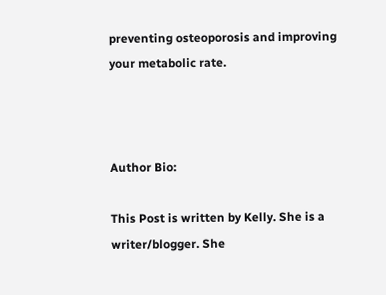preventing osteoporosis and improving your metabolic rate.



Author Bio:

This Post is written by Kelly. She is a writer/blogger. She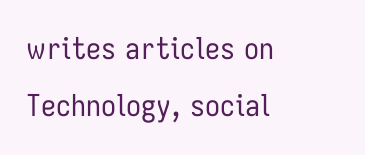writes articles on Technology, social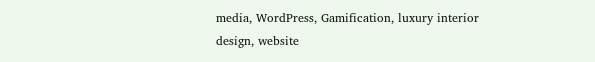media, WordPress, Gamification, luxury interior design, website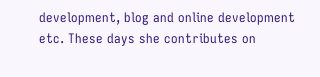development, blog and online development etc. These days she contributes on